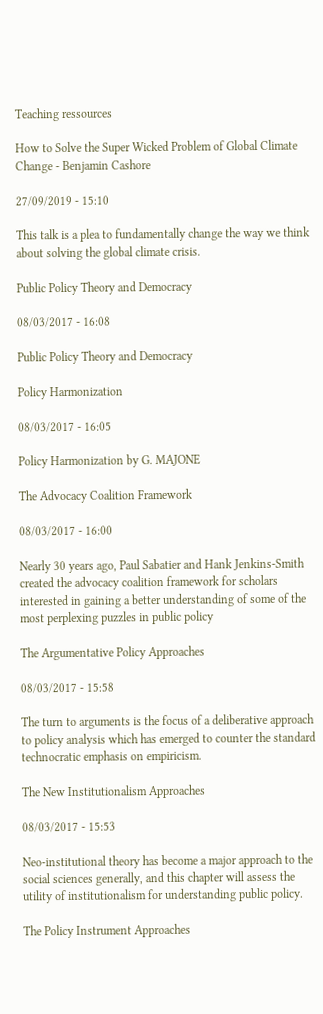Teaching ressources

How to Solve the Super Wicked Problem of Global Climate Change - Benjamin Cashore

27/09/2019 - 15:10

This talk is a plea to fundamentally change the way we think about solving the global climate crisis.

Public Policy Theory and Democracy

08/03/2017 - 16:08

Public Policy Theory and Democracy

Policy Harmonization

08/03/2017 - 16:05

Policy Harmonization by G. MAJONE

The Advocacy Coalition Framework

08/03/2017 - 16:00

Nearly 30 years ago, Paul Sabatier and Hank Jenkins-Smith created the advocacy coalition framework for scholars interested in gaining a better understanding of some of the most perplexing puzzles in public policy

The Argumentative Policy Approaches

08/03/2017 - 15:58

The turn to arguments is the focus of a deliberative approach to policy analysis which has emerged to counter the standard technocratic emphasis on empiricism.

The New Institutionalism Approaches

08/03/2017 - 15:53

Neo-institutional theory has become a major approach to the social sciences generally, and this chapter will assess the utility of institutionalism for understanding public policy.

The Policy Instrument Approaches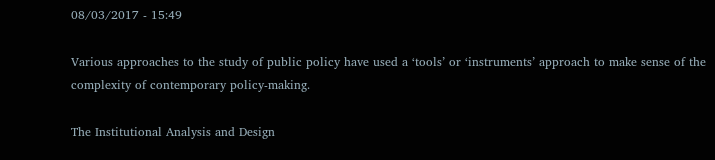08/03/2017 - 15:49

Various approaches to the study of public policy have used a ‘tools’ or ‘instruments’ approach to make sense of the complexity of contemporary policy-making.

The Institutional Analysis and Design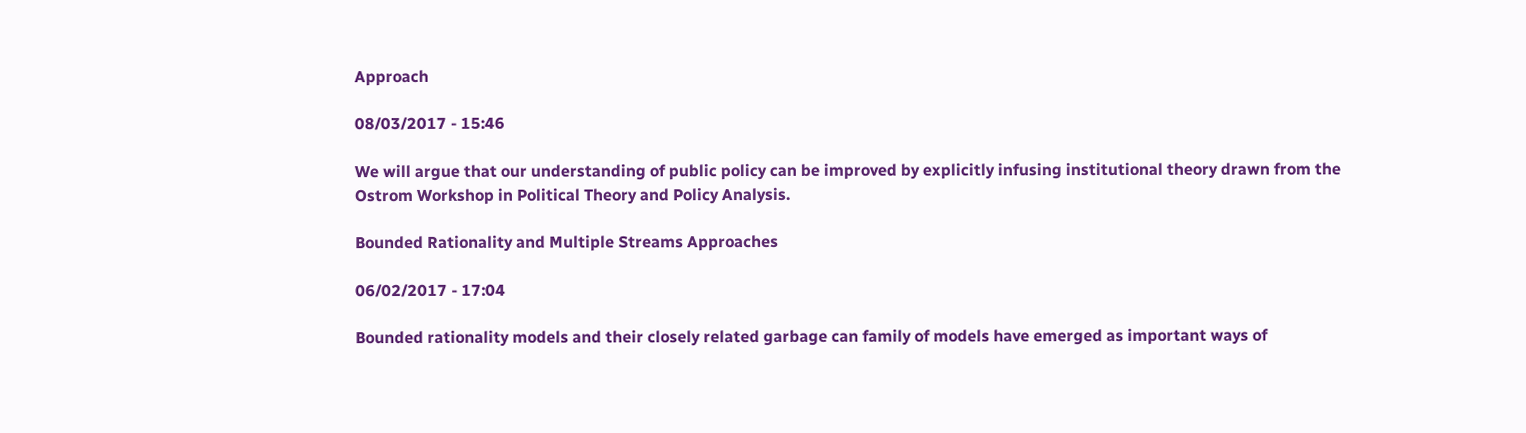Approach

08/03/2017 - 15:46

We will argue that our understanding of public policy can be improved by explicitly infusing institutional theory drawn from the Ostrom Workshop in Political Theory and Policy Analysis.

Bounded Rationality and Multiple Streams Approaches

06/02/2017 - 17:04

Bounded rationality models and their closely related garbage can family of models have emerged as important ways of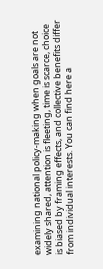examining national policy-making when goals are not widely shared, attention is fleeting, time is scarce, choice is biased by framing effects, and collective benefits differ from individual interests. You can find here a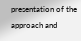presentation of the approach and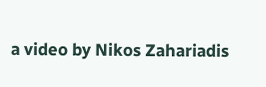a video by Nikos Zahariadis